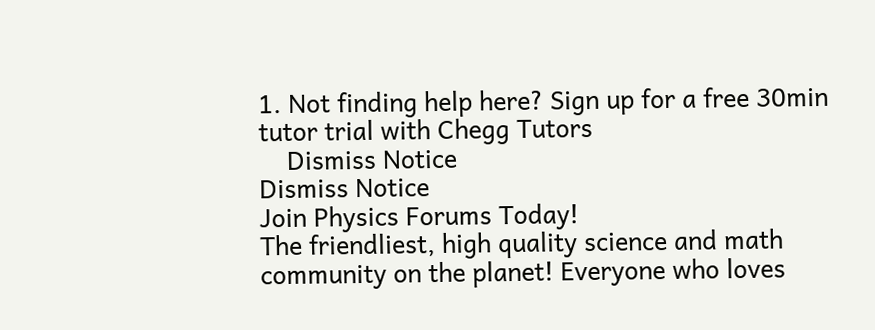1. Not finding help here? Sign up for a free 30min tutor trial with Chegg Tutors
    Dismiss Notice
Dismiss Notice
Join Physics Forums Today!
The friendliest, high quality science and math community on the planet! Everyone who loves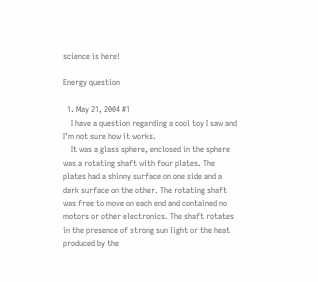science is here!

Energy question

  1. May 21, 2004 #1
    I have a question regarding a cool toy I saw and I’m not sure how it works.
    It was a glass sphere, enclosed in the sphere was a rotating shaft with four plates. The plates had a shinny surface on one side and a dark surface on the other. The rotating shaft was free to move on each end and contained no motors or other electronics. The shaft rotates in the presence of strong sun light or the heat produced by the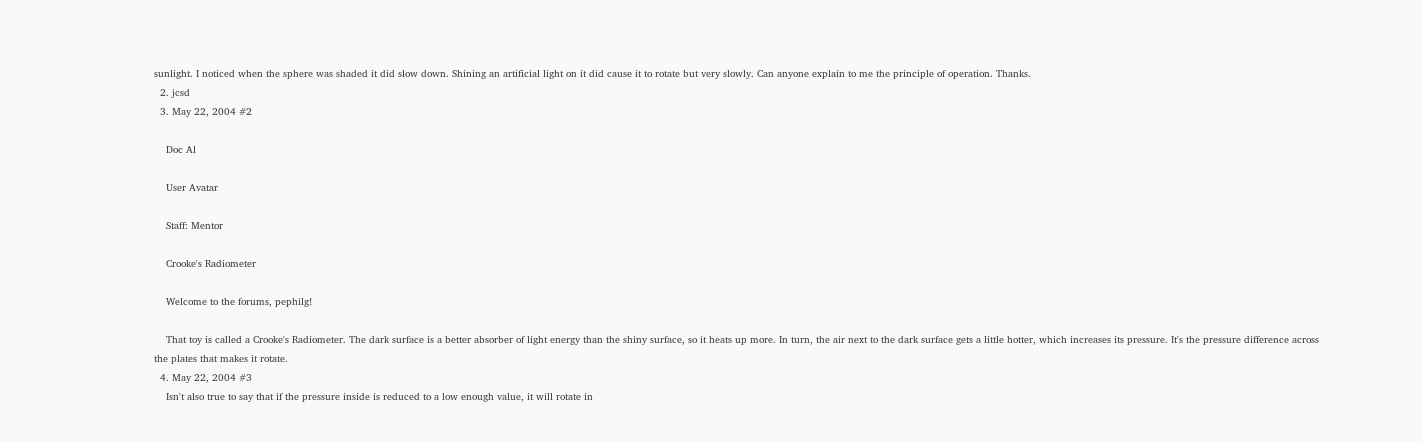sunlight. I noticed when the sphere was shaded it did slow down. Shining an artificial light on it did cause it to rotate but very slowly. Can anyone explain to me the principle of operation. Thanks.
  2. jcsd
  3. May 22, 2004 #2

    Doc Al

    User Avatar

    Staff: Mentor

    Crooke's Radiometer

    Welcome to the forums, pephilg!

    That toy is called a Crooke's Radiometer. The dark surface is a better absorber of light energy than the shiny surface, so it heats up more. In turn, the air next to the dark surface gets a little hotter, which increases its pressure. It's the pressure difference across the plates that makes it rotate.
  4. May 22, 2004 #3
    Isn't also true to say that if the pressure inside is reduced to a low enough value, it will rotate in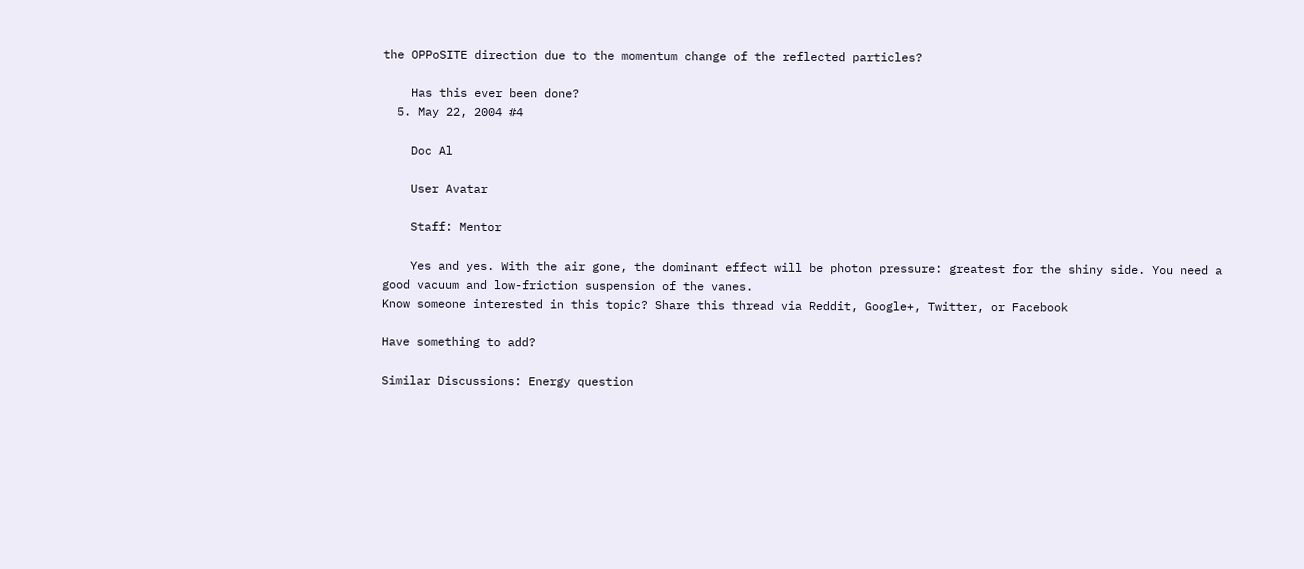the OPPoSITE direction due to the momentum change of the reflected particles?

    Has this ever been done?
  5. May 22, 2004 #4

    Doc Al

    User Avatar

    Staff: Mentor

    Yes and yes. With the air gone, the dominant effect will be photon pressure: greatest for the shiny side. You need a good vacuum and low-friction suspension of the vanes.
Know someone interested in this topic? Share this thread via Reddit, Google+, Twitter, or Facebook

Have something to add?

Similar Discussions: Energy question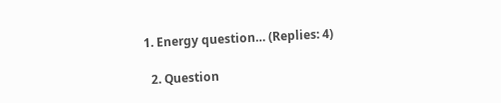1. Energy question… (Replies: 4)

  2. Question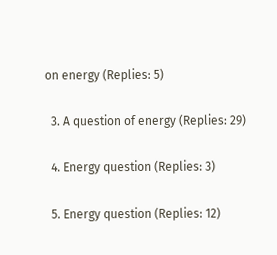on energy (Replies: 5)

  3. A question of energy (Replies: 29)

  4. Energy question (Replies: 3)

  5. Energy question (Replies: 12)